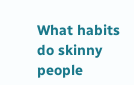What habits do skinny people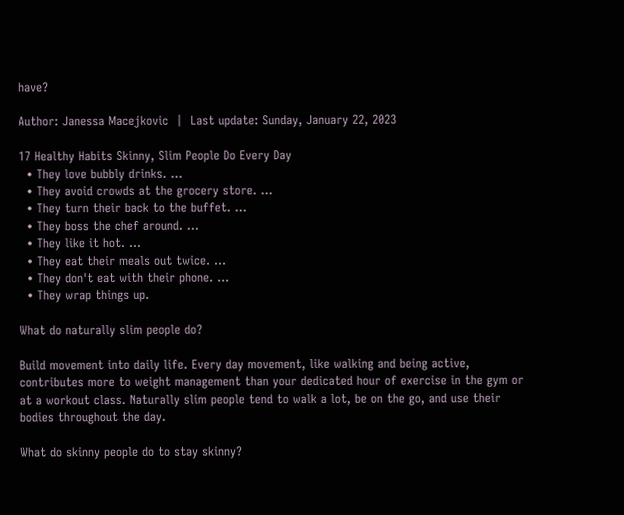have?

Author: Janessa Macejkovic  |  Last update: Sunday, January 22, 2023

17 Healthy Habits Skinny, Slim People Do Every Day
  • They love bubbly drinks. ...
  • They avoid crowds at the grocery store. ...
  • They turn their back to the buffet. ...
  • They boss the chef around. ...
  • They like it hot. ...
  • They eat their meals out twice. ...
  • They don't eat with their phone. ...
  • They wrap things up.

What do naturally slim people do?

Build movement into daily life. Every day movement, like walking and being active, contributes more to weight management than your dedicated hour of exercise in the gym or at a workout class. Naturally slim people tend to walk a lot, be on the go, and use their bodies throughout the day.

What do skinny people do to stay skinny?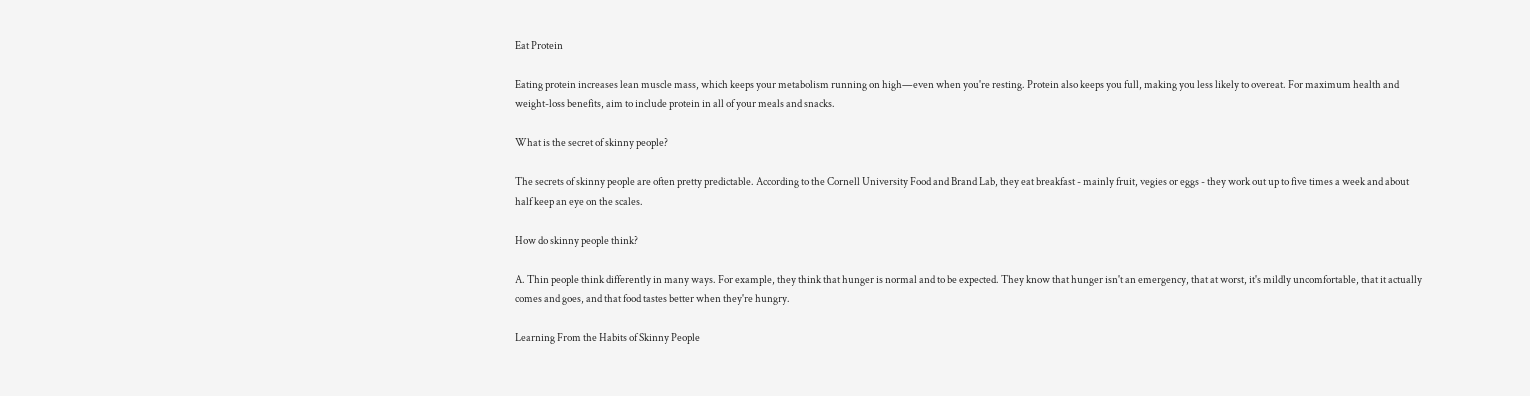Eat Protein

Eating protein increases lean muscle mass, which keeps your metabolism running on high—even when you're resting. Protein also keeps you full, making you less likely to overeat. For maximum health and weight-loss benefits, aim to include protein in all of your meals and snacks.

What is the secret of skinny people?

The secrets of skinny people are often pretty predictable. According to the Cornell University Food and Brand Lab, they eat breakfast - mainly fruit, vegies or eggs - they work out up to five times a week and about half keep an eye on the scales.

How do skinny people think?

A. Thin people think differently in many ways. For example, they think that hunger is normal and to be expected. They know that hunger isn't an emergency, that at worst, it's mildly uncomfortable, that it actually comes and goes, and that food tastes better when they're hungry.

Learning From the Habits of Skinny People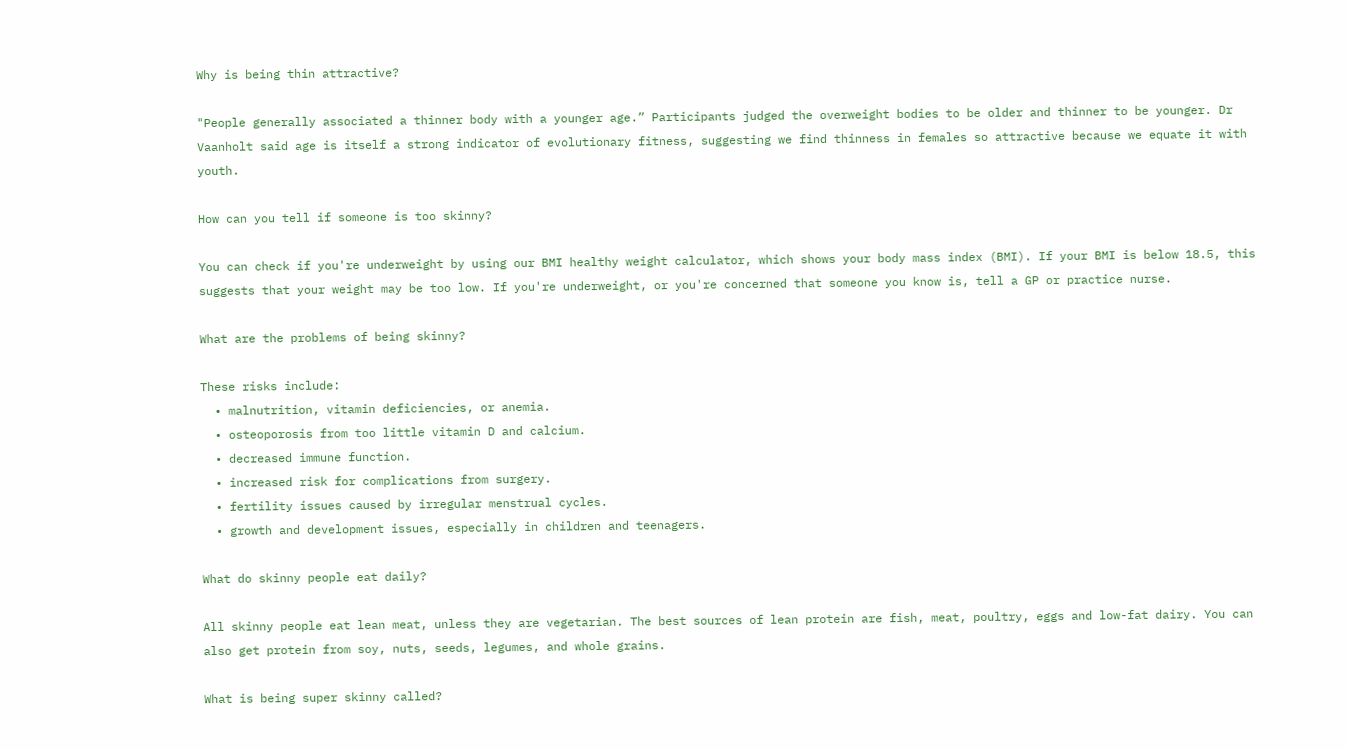Why is being thin attractive?

"People generally associated a thinner body with a younger age.” Participants judged the overweight bodies to be older and thinner to be younger. Dr Vaanholt said age is itself a strong indicator of evolutionary fitness, suggesting we find thinness in females so attractive because we equate it with youth.

How can you tell if someone is too skinny?

You can check if you're underweight by using our BMI healthy weight calculator, which shows your body mass index (BMI). If your BMI is below 18.5, this suggests that your weight may be too low. If you're underweight, or you're concerned that someone you know is, tell a GP or practice nurse.

What are the problems of being skinny?

These risks include:
  • malnutrition, vitamin deficiencies, or anemia.
  • osteoporosis from too little vitamin D and calcium.
  • decreased immune function.
  • increased risk for complications from surgery.
  • fertility issues caused by irregular menstrual cycles.
  • growth and development issues, especially in children and teenagers.

What do skinny people eat daily?

All skinny people eat lean meat, unless they are vegetarian. The best sources of lean protein are fish, meat, poultry, eggs and low-fat dairy. You can also get protein from soy, nuts, seeds, legumes, and whole grains.

What is being super skinny called?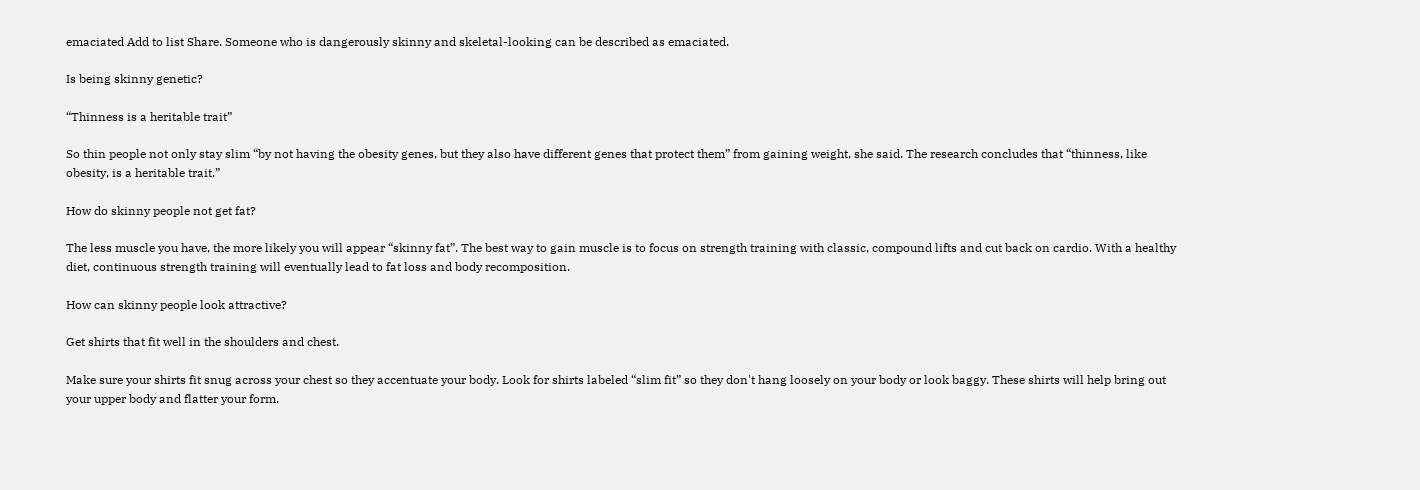emaciated Add to list Share. Someone who is dangerously skinny and skeletal-looking can be described as emaciated.

Is being skinny genetic?

“Thinness is a heritable trait”

So thin people not only stay slim “by not having the obesity genes, but they also have different genes that protect them” from gaining weight, she said. The research concludes that “thinness, like obesity, is a heritable trait.”

How do skinny people not get fat?

The less muscle you have, the more likely you will appear “skinny fat”. The best way to gain muscle is to focus on strength training with classic, compound lifts and cut back on cardio. With a healthy diet, continuous strength training will eventually lead to fat loss and body recomposition.

How can skinny people look attractive?

Get shirts that fit well in the shoulders and chest.

Make sure your shirts fit snug across your chest so they accentuate your body. Look for shirts labeled “slim fit” so they don't hang loosely on your body or look baggy. These shirts will help bring out your upper body and flatter your form.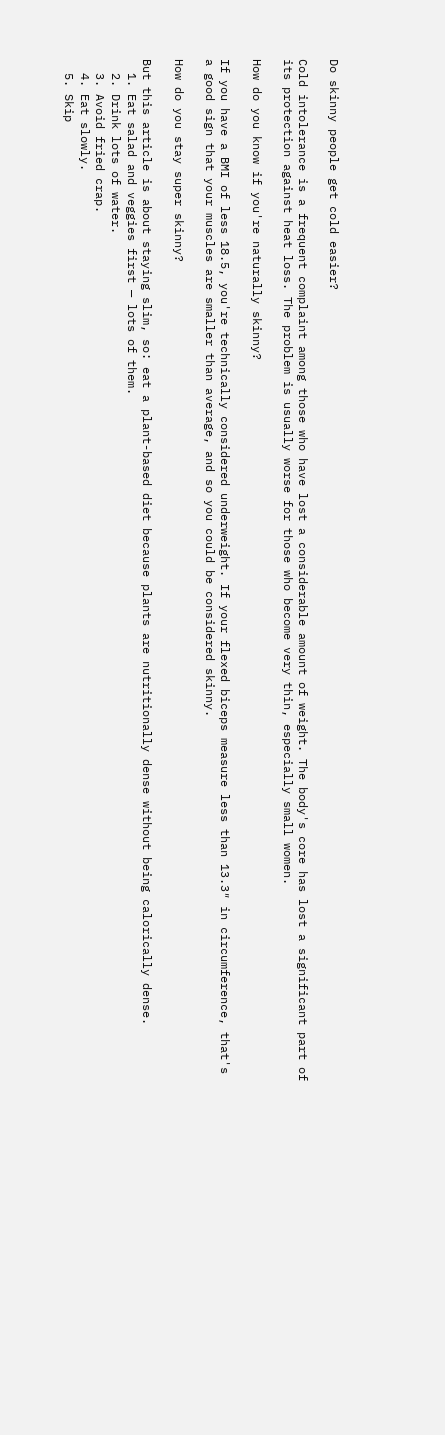Do skinny people get cold easier?

Cold intolerance is a frequent complaint among those who have lost a considerable amount of weight. The body's core has lost a significant part of its protection against heat loss. The problem is usually worse for those who become very thin, especially small women.

How do you know if you're naturally skinny?

If you have a BMI of less 18.5, you're technically considered underweight. If your flexed biceps measure less than 13.3″ in circumference, that's a good sign that your muscles are smaller than average, and so you could be considered skinny.

How do you stay super skinny?

But this article is about staying slim, so: eat a plant-based diet because plants are nutritionally dense without being calorically dense.
  1. Eat salad and veggies first — lots of them.
  2. Drink lots of water.
  3. Avoid fried crap.
  4. Eat slowly.
  5. Skip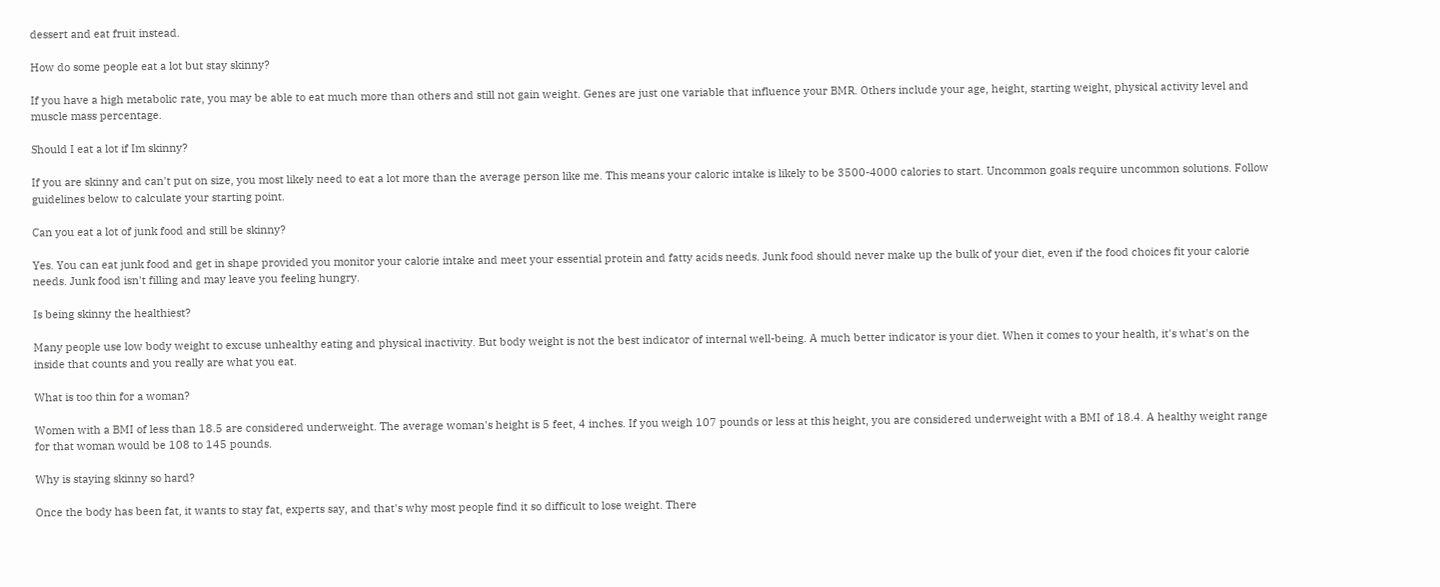dessert and eat fruit instead.

How do some people eat a lot but stay skinny?

If you have a high metabolic rate, you may be able to eat much more than others and still not gain weight. Genes are just one variable that influence your BMR. Others include your age, height, starting weight, physical activity level and muscle mass percentage.

Should I eat a lot if Im skinny?

If you are skinny and can't put on size, you most likely need to eat a lot more than the average person like me. This means your caloric intake is likely to be 3500-4000 calories to start. Uncommon goals require uncommon solutions. Follow guidelines below to calculate your starting point.

Can you eat a lot of junk food and still be skinny?

Yes. You can eat junk food and get in shape provided you monitor your calorie intake and meet your essential protein and fatty acids needs. Junk food should never make up the bulk of your diet, even if the food choices fit your calorie needs. Junk food isn't filling and may leave you feeling hungry.

Is being skinny the healthiest?

Many people use low body weight to excuse unhealthy eating and physical inactivity. But body weight is not the best indicator of internal well-being. A much better indicator is your diet. When it comes to your health, it's what's on the inside that counts and you really are what you eat.

What is too thin for a woman?

Women with a BMI of less than 18.5 are considered underweight. The average woman's height is 5 feet, 4 inches. If you weigh 107 pounds or less at this height, you are considered underweight with a BMI of 18.4. A healthy weight range for that woman would be 108 to 145 pounds.

Why is staying skinny so hard?

Once the body has been fat, it wants to stay fat, experts say, and that's why most people find it so difficult to lose weight. There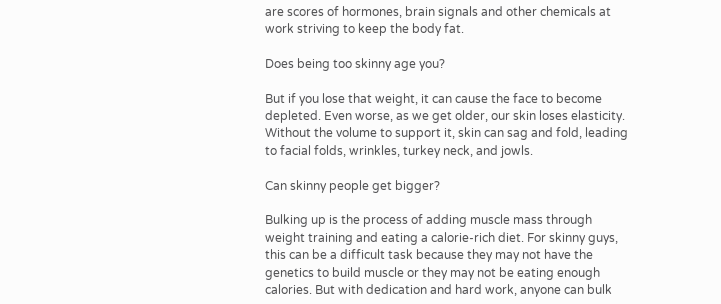are scores of hormones, brain signals and other chemicals at work striving to keep the body fat.

Does being too skinny age you?

But if you lose that weight, it can cause the face to become depleted. Even worse, as we get older, our skin loses elasticity. Without the volume to support it, skin can sag and fold, leading to facial folds, wrinkles, turkey neck, and jowls.

Can skinny people get bigger?

Bulking up is the process of adding muscle mass through weight training and eating a calorie-rich diet. For skinny guys, this can be a difficult task because they may not have the genetics to build muscle or they may not be eating enough calories. But with dedication and hard work, anyone can bulk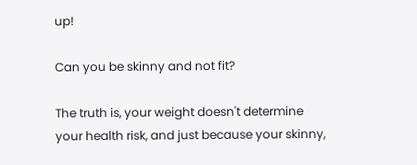up!

Can you be skinny and not fit?

The truth is, your weight doesn't determine your health risk, and just because your skinny,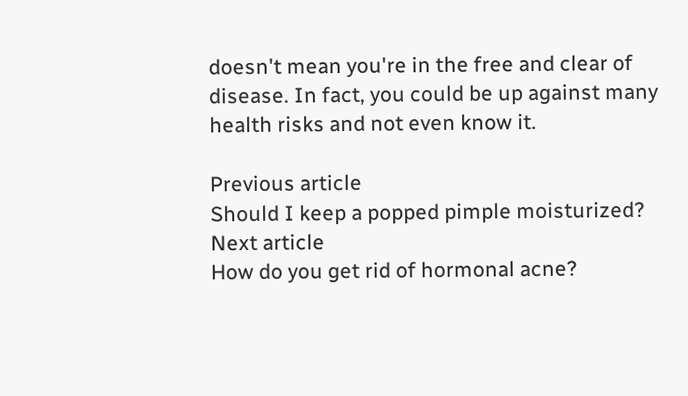doesn't mean you're in the free and clear of disease. In fact, you could be up against many health risks and not even know it.

Previous article
Should I keep a popped pimple moisturized?
Next article
How do you get rid of hormonal acne?